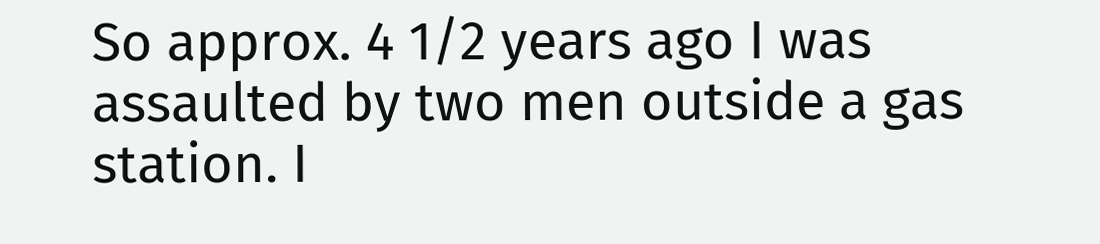So approx. 4 1/2 years ago I was assaulted by two men outside a gas station. I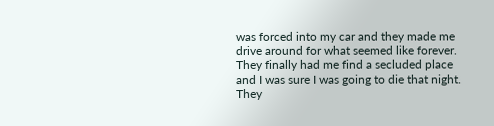was forced into my car and they made me drive around for what seemed like forever. They finally had me find a secluded place and I was sure I was going to die that night. They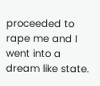proceeded to rape me and I went into a dream like state.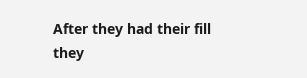After they had their fill they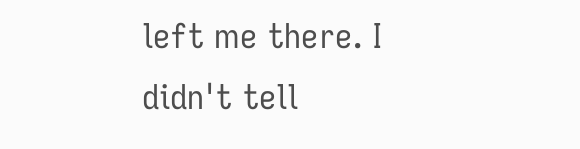left me there. I didn't tell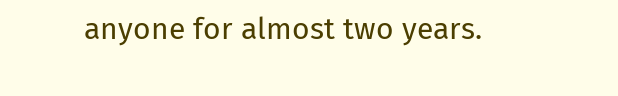anyone for almost two years.